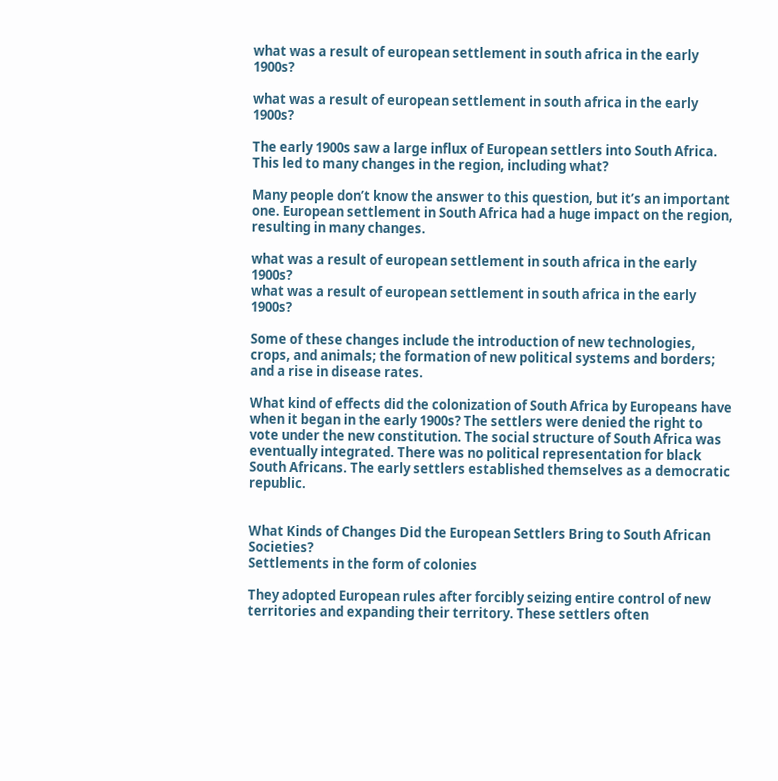what was a result of european settlement in south africa in the early 1900s?

what was a result of european settlement in south africa in the early 1900s?

The early 1900s saw a large influx of European settlers into South Africa. This led to many changes in the region, including what?

Many people don’t know the answer to this question, but it’s an important one. European settlement in South Africa had a huge impact on the region, resulting in many changes.

what was a result of european settlement in south africa in the early 1900s?
what was a result of european settlement in south africa in the early 1900s?

Some of these changes include the introduction of new technologies, crops, and animals; the formation of new political systems and borders; and a rise in disease rates.

What kind of effects did the colonization of South Africa by Europeans have when it began in the early 1900s? The settlers were denied the right to vote under the new constitution. The social structure of South Africa was eventually integrated. There was no political representation for black South Africans. The early settlers established themselves as a democratic republic.


What Kinds of Changes Did the European Settlers Bring to South African Societies?
Settlements in the form of colonies

They adopted European rules after forcibly seizing entire control of new territories and expanding their territory. These settlers often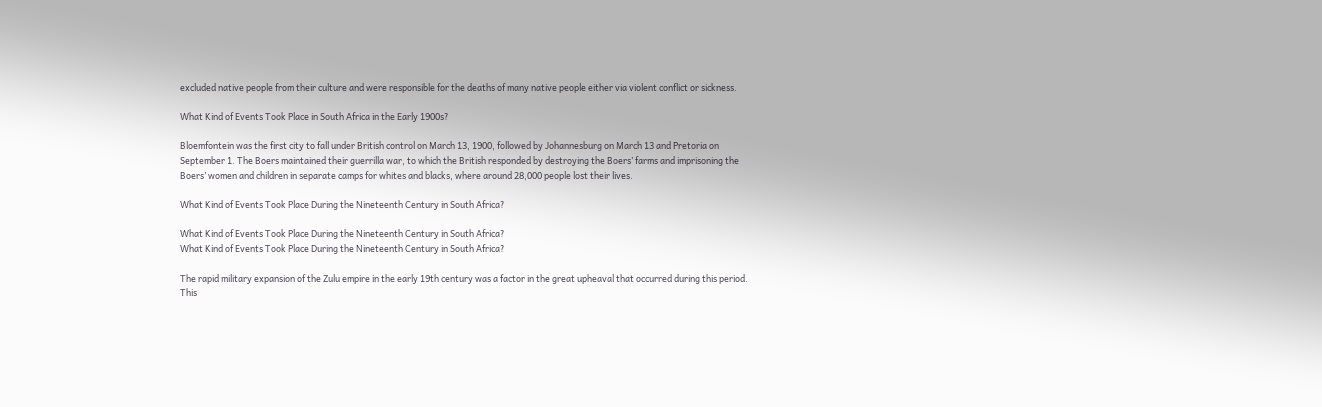excluded native people from their culture and were responsible for the deaths of many native people either via violent conflict or sickness.

What Kind of Events Took Place in South Africa in the Early 1900s?

Bloemfontein was the first city to fall under British control on March 13, 1900, followed by Johannesburg on March 13 and Pretoria on September 1. The Boers maintained their guerrilla war, to which the British responded by destroying the Boers’ farms and imprisoning the Boers’ women and children in separate camps for whites and blacks, where around 28,000 people lost their lives.

What Kind of Events Took Place During the Nineteenth Century in South Africa?

What Kind of Events Took Place During the Nineteenth Century in South Africa?
What Kind of Events Took Place During the Nineteenth Century in South Africa?

The rapid military expansion of the Zulu empire in the early 19th century was a factor in the great upheaval that occurred during this period. This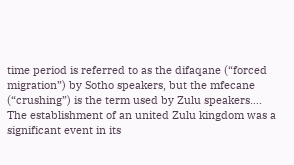time period is referred to as the difaqane (“forced migration”) by Sotho speakers, but the mfecane (“crushing”) is the term used by Zulu speakers…. The establishment of an united Zulu kingdom was a significant event in its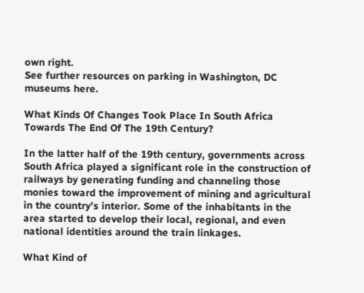own right.
See further resources on parking in Washington, DC museums here.

What Kinds Of Changes Took Place In South Africa Towards The End Of The 19th Century?

In the latter half of the 19th century, governments across South Africa played a significant role in the construction of railways by generating funding and channeling those monies toward the improvement of mining and agricultural in the country’s interior. Some of the inhabitants in the area started to develop their local, regional, and even national identities around the train linkages.

What Kind of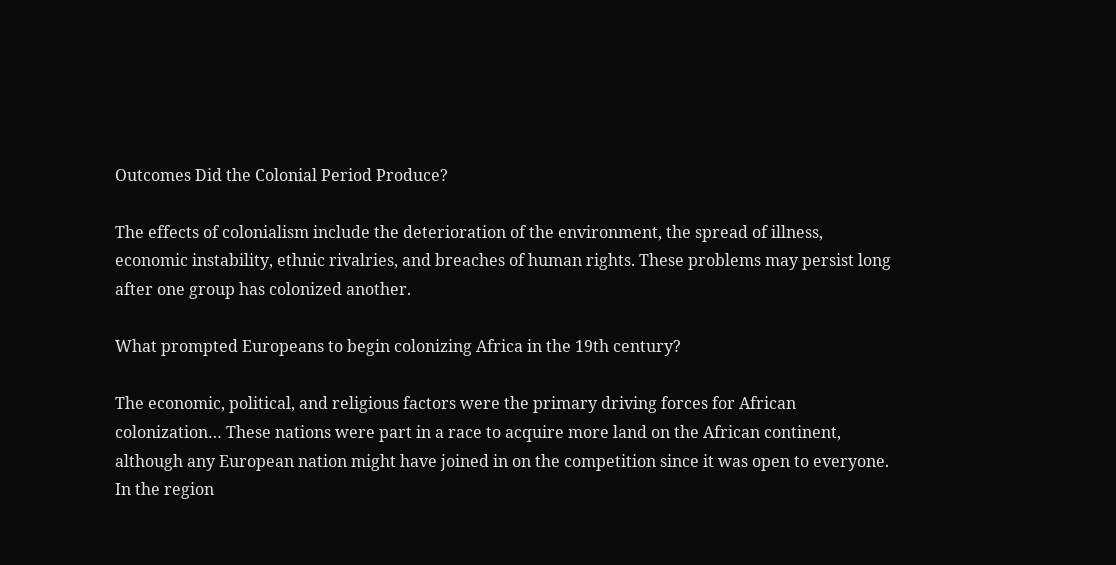Outcomes Did the Colonial Period Produce?

The effects of colonialism include the deterioration of the environment, the spread of illness, economic instability, ethnic rivalries, and breaches of human rights. These problems may persist long after one group has colonized another.

What prompted Europeans to begin colonizing Africa in the 19th century?

The economic, political, and religious factors were the primary driving forces for African colonization… These nations were part in a race to acquire more land on the African continent, although any European nation might have joined in on the competition since it was open to everyone. In the region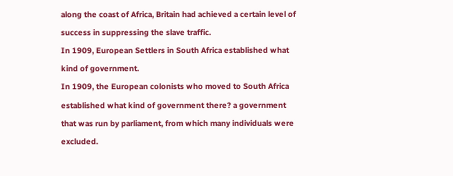along the coast of Africa, Britain had achieved a certain level of success in suppressing the slave traffic.
In 1909, European Settlers in South Africa established what kind of government.
In 1909, the European colonists who moved to South Africa established what kind of government there? a government that was run by parliament, from which many individuals were excluded.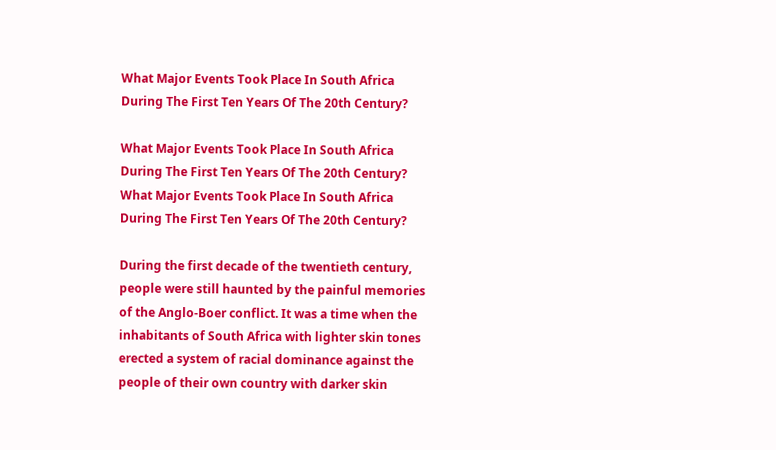What Major Events Took Place In South Africa During The First Ten Years Of The 20th Century?

What Major Events Took Place In South Africa During The First Ten Years Of The 20th Century?
What Major Events Took Place In South Africa During The First Ten Years Of The 20th Century?

During the first decade of the twentieth century, people were still haunted by the painful memories of the Anglo-Boer conflict. It was a time when the inhabitants of South Africa with lighter skin tones erected a system of racial dominance against the people of their own country with darker skin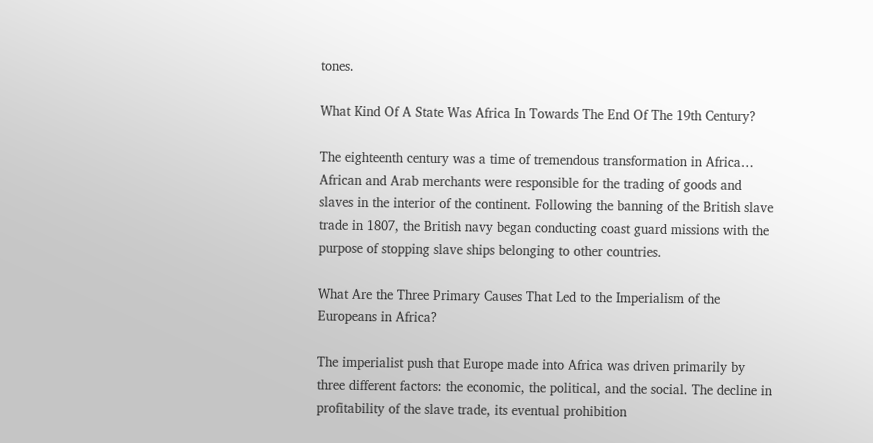tones.

What Kind Of A State Was Africa In Towards The End Of The 19th Century?

The eighteenth century was a time of tremendous transformation in Africa… African and Arab merchants were responsible for the trading of goods and slaves in the interior of the continent. Following the banning of the British slave trade in 1807, the British navy began conducting coast guard missions with the purpose of stopping slave ships belonging to other countries.

What Are the Three Primary Causes That Led to the Imperialism of the Europeans in Africa?

The imperialist push that Europe made into Africa was driven primarily by three different factors: the economic, the political, and the social. The decline in profitability of the slave trade, its eventual prohibition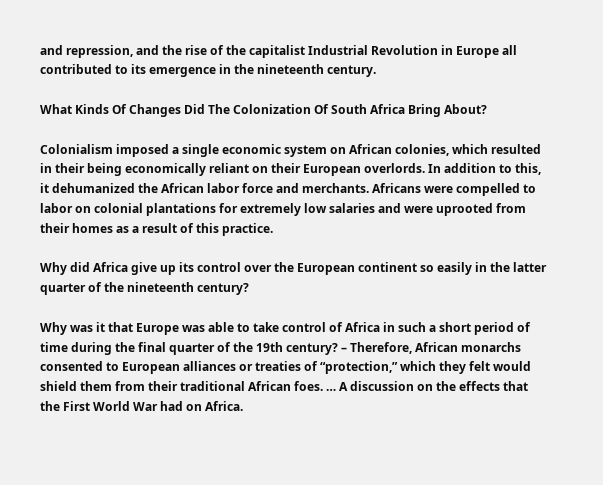and repression, and the rise of the capitalist Industrial Revolution in Europe all contributed to its emergence in the nineteenth century.

What Kinds Of Changes Did The Colonization Of South Africa Bring About?

Colonialism imposed a single economic system on African colonies, which resulted in their being economically reliant on their European overlords. In addition to this, it dehumanized the African labor force and merchants. Africans were compelled to labor on colonial plantations for extremely low salaries and were uprooted from their homes as a result of this practice.

Why did Africa give up its control over the European continent so easily in the latter quarter of the nineteenth century?

Why was it that Europe was able to take control of Africa in such a short period of time during the final quarter of the 19th century? – Therefore, African monarchs consented to European alliances or treaties of “protection,” which they felt would shield them from their traditional African foes. … A discussion on the effects that the First World War had on Africa.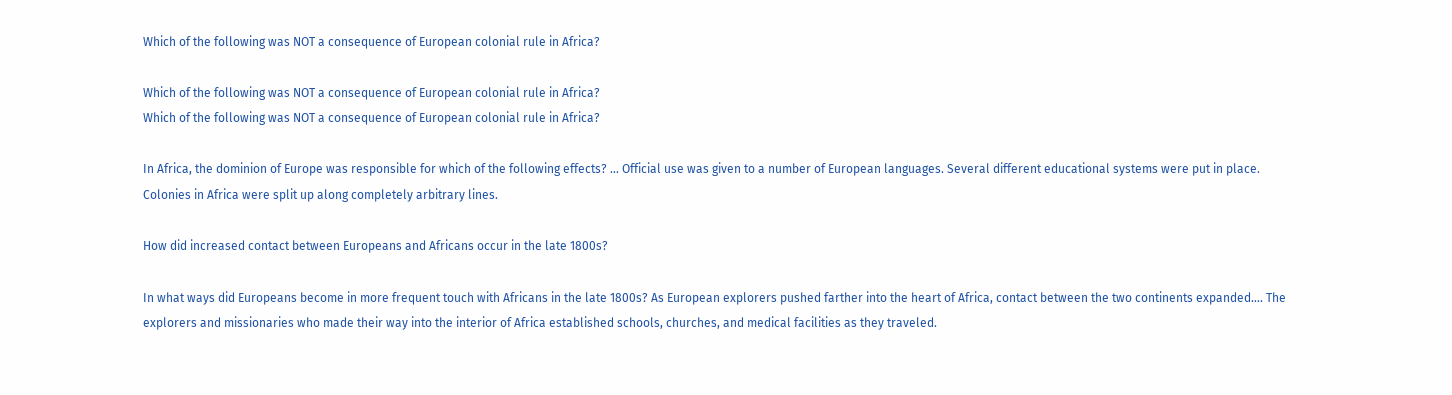Which of the following was NOT a consequence of European colonial rule in Africa?

Which of the following was NOT a consequence of European colonial rule in Africa?
Which of the following was NOT a consequence of European colonial rule in Africa?

In Africa, the dominion of Europe was responsible for which of the following effects? … Official use was given to a number of European languages. Several different educational systems were put in place. Colonies in Africa were split up along completely arbitrary lines.

How did increased contact between Europeans and Africans occur in the late 1800s?

In what ways did Europeans become in more frequent touch with Africans in the late 1800s? As European explorers pushed farther into the heart of Africa, contact between the two continents expanded…. The explorers and missionaries who made their way into the interior of Africa established schools, churches, and medical facilities as they traveled.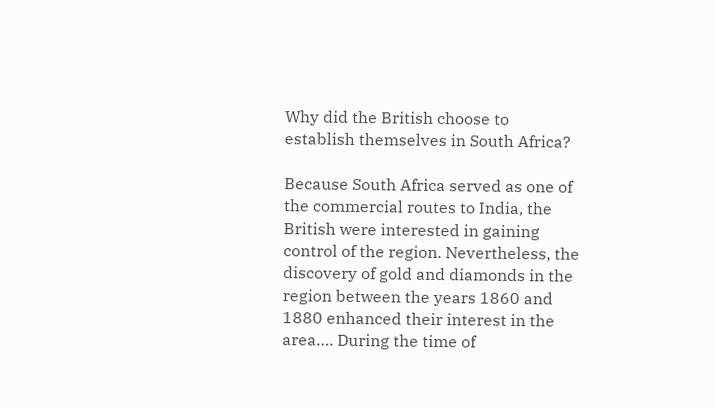Why did the British choose to establish themselves in South Africa?

Because South Africa served as one of the commercial routes to India, the British were interested in gaining control of the region. Nevertheless, the discovery of gold and diamonds in the region between the years 1860 and 1880 enhanced their interest in the area…. During the time of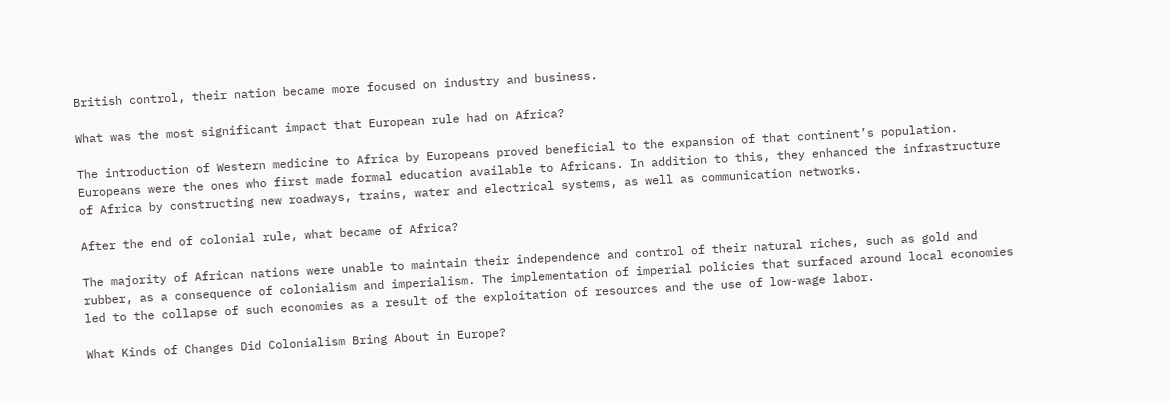British control, their nation became more focused on industry and business.

What was the most significant impact that European rule had on Africa?

The introduction of Western medicine to Africa by Europeans proved beneficial to the expansion of that continent’s population. Europeans were the ones who first made formal education available to Africans. In addition to this, they enhanced the infrastructure of Africa by constructing new roadways, trains, water and electrical systems, as well as communication networks.

After the end of colonial rule, what became of Africa?

The majority of African nations were unable to maintain their independence and control of their natural riches, such as gold and rubber, as a consequence of colonialism and imperialism. The implementation of imperial policies that surfaced around local economies led to the collapse of such economies as a result of the exploitation of resources and the use of low-wage labor.

What Kinds of Changes Did Colonialism Bring About in Europe?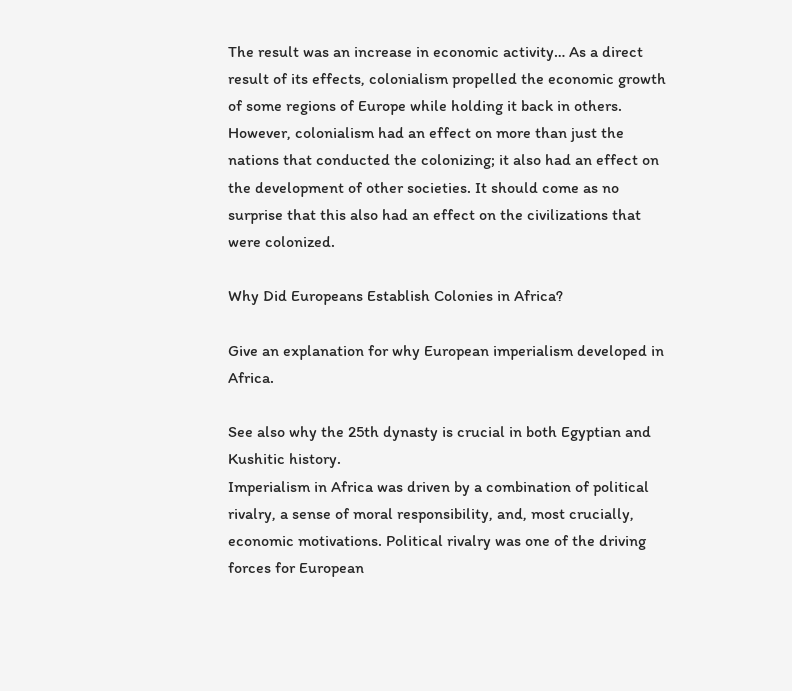The result was an increase in economic activity… As a direct result of its effects, colonialism propelled the economic growth of some regions of Europe while holding it back in others. However, colonialism had an effect on more than just the nations that conducted the colonizing; it also had an effect on the development of other societies. It should come as no surprise that this also had an effect on the civilizations that were colonized.

Why Did Europeans Establish Colonies in Africa?

Give an explanation for why European imperialism developed in Africa.

See also why the 25th dynasty is crucial in both Egyptian and Kushitic history.
Imperialism in Africa was driven by a combination of political rivalry, a sense of moral responsibility, and, most crucially, economic motivations. Political rivalry was one of the driving forces for European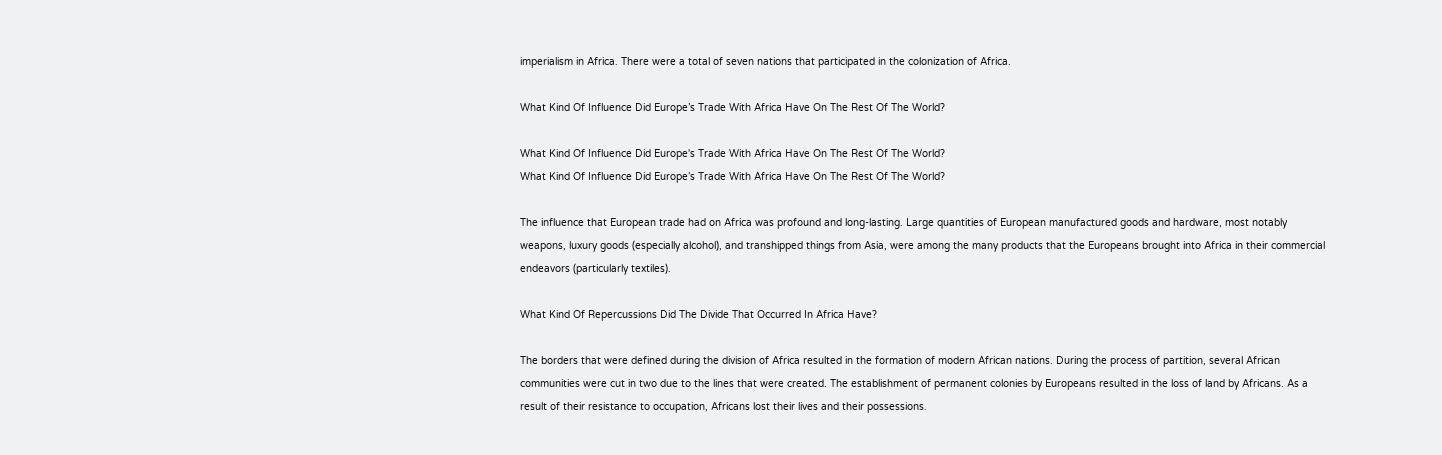imperialism in Africa. There were a total of seven nations that participated in the colonization of Africa.

What Kind Of Influence Did Europe’s Trade With Africa Have On The Rest Of The World?

What Kind Of Influence Did Europe's Trade With Africa Have On The Rest Of The World?
What Kind Of Influence Did Europe’s Trade With Africa Have On The Rest Of The World?

The influence that European trade had on Africa was profound and long-lasting. Large quantities of European manufactured goods and hardware, most notably weapons, luxury goods (especially alcohol), and transhipped things from Asia, were among the many products that the Europeans brought into Africa in their commercial endeavors (particularly textiles).

What Kind Of Repercussions Did The Divide That Occurred In Africa Have?

The borders that were defined during the division of Africa resulted in the formation of modern African nations. During the process of partition, several African communities were cut in two due to the lines that were created. The establishment of permanent colonies by Europeans resulted in the loss of land by Africans. As a result of their resistance to occupation, Africans lost their lives and their possessions.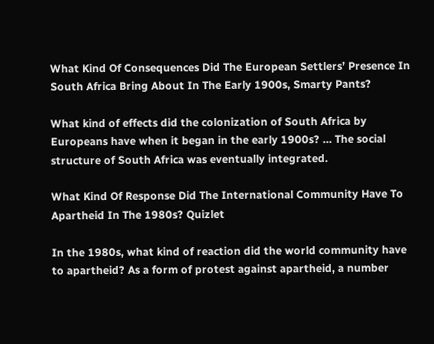What Kind Of Consequences Did The European Settlers’ Presence In South Africa Bring About In The Early 1900s, Smarty Pants?

What kind of effects did the colonization of South Africa by Europeans have when it began in the early 1900s? … The social structure of South Africa was eventually integrated.

What Kind Of Response Did The International Community Have To Apartheid In The 1980s? Quizlet

In the 1980s, what kind of reaction did the world community have to apartheid? As a form of protest against apartheid, a number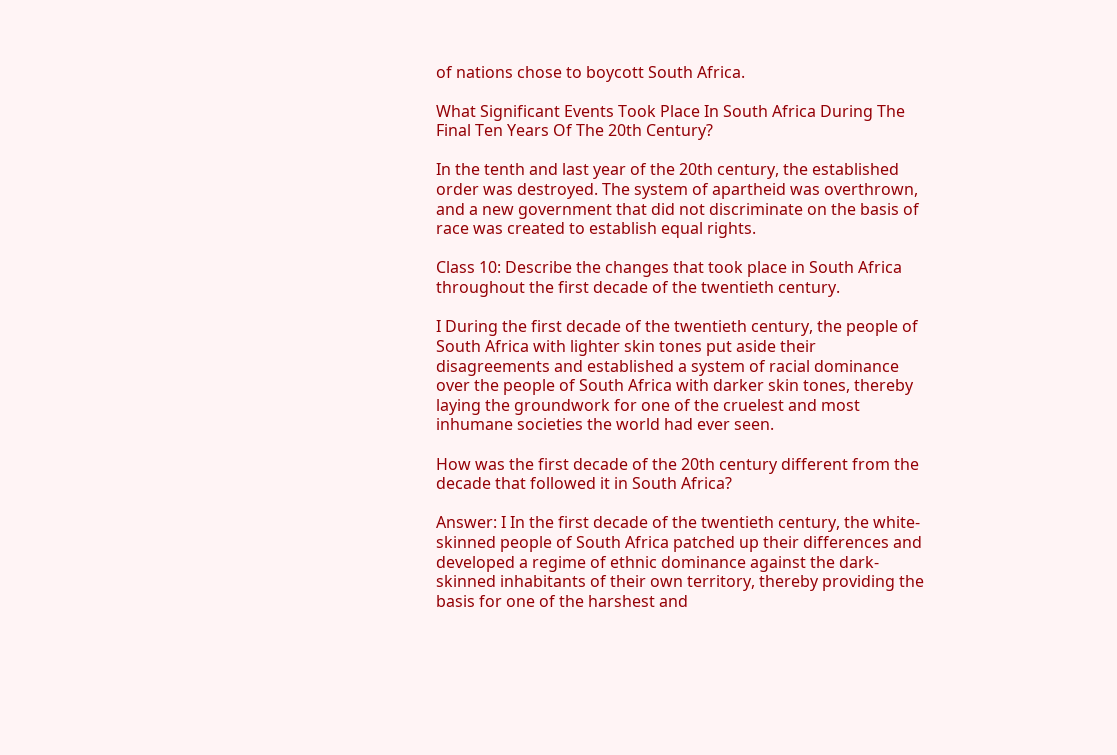of nations chose to boycott South Africa.

What Significant Events Took Place In South Africa During The Final Ten Years Of The 20th Century?

In the tenth and last year of the 20th century, the established order was destroyed. The system of apartheid was overthrown, and a new government that did not discriminate on the basis of race was created to establish equal rights.

Class 10: Describe the changes that took place in South Africa throughout the first decade of the twentieth century.

I During the first decade of the twentieth century, the people of South Africa with lighter skin tones put aside their disagreements and established a system of racial dominance over the people of South Africa with darker skin tones, thereby laying the groundwork for one of the cruelest and most inhumane societies the world had ever seen.

How was the first decade of the 20th century different from the decade that followed it in South Africa?

Answer: I In the first decade of the twentieth century, the white-skinned people of South Africa patched up their differences and developed a regime of ethnic dominance against the dark-skinned inhabitants of their own territory, thereby providing the basis for one of the harshest and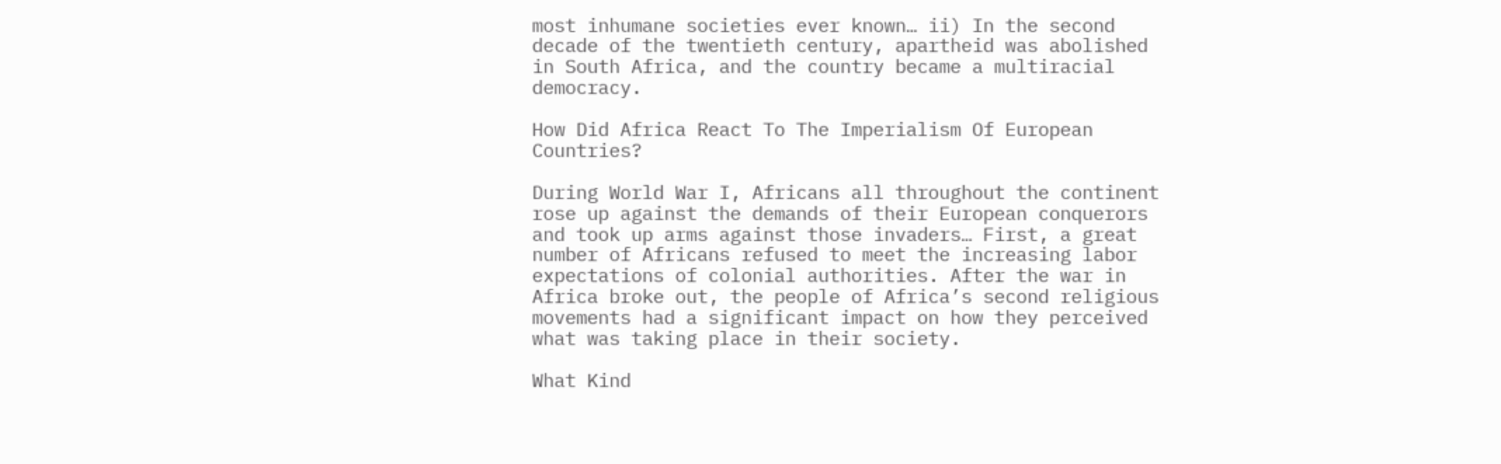most inhumane societies ever known… ii) In the second decade of the twentieth century, apartheid was abolished in South Africa, and the country became a multiracial democracy.

How Did Africa React To The Imperialism Of European Countries?

During World War I, Africans all throughout the continent rose up against the demands of their European conquerors and took up arms against those invaders… First, a great number of Africans refused to meet the increasing labor expectations of colonial authorities. After the war in Africa broke out, the people of Africa’s second religious movements had a significant impact on how they perceived what was taking place in their society.

What Kind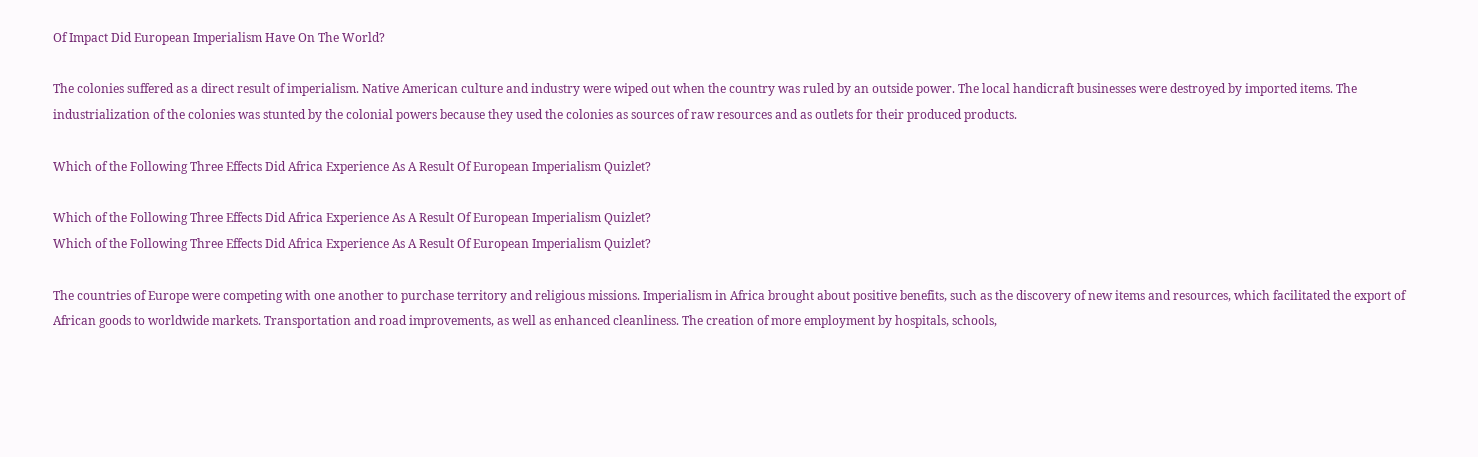Of Impact Did European Imperialism Have On The World?

The colonies suffered as a direct result of imperialism. Native American culture and industry were wiped out when the country was ruled by an outside power. The local handicraft businesses were destroyed by imported items. The industrialization of the colonies was stunted by the colonial powers because they used the colonies as sources of raw resources and as outlets for their produced products.

Which of the Following Three Effects Did Africa Experience As A Result Of European Imperialism Quizlet?

Which of the Following Three Effects Did Africa Experience As A Result Of European Imperialism Quizlet?
Which of the Following Three Effects Did Africa Experience As A Result Of European Imperialism Quizlet?

The countries of Europe were competing with one another to purchase territory and religious missions. Imperialism in Africa brought about positive benefits, such as the discovery of new items and resources, which facilitated the export of African goods to worldwide markets. Transportation and road improvements, as well as enhanced cleanliness. The creation of more employment by hospitals, schools,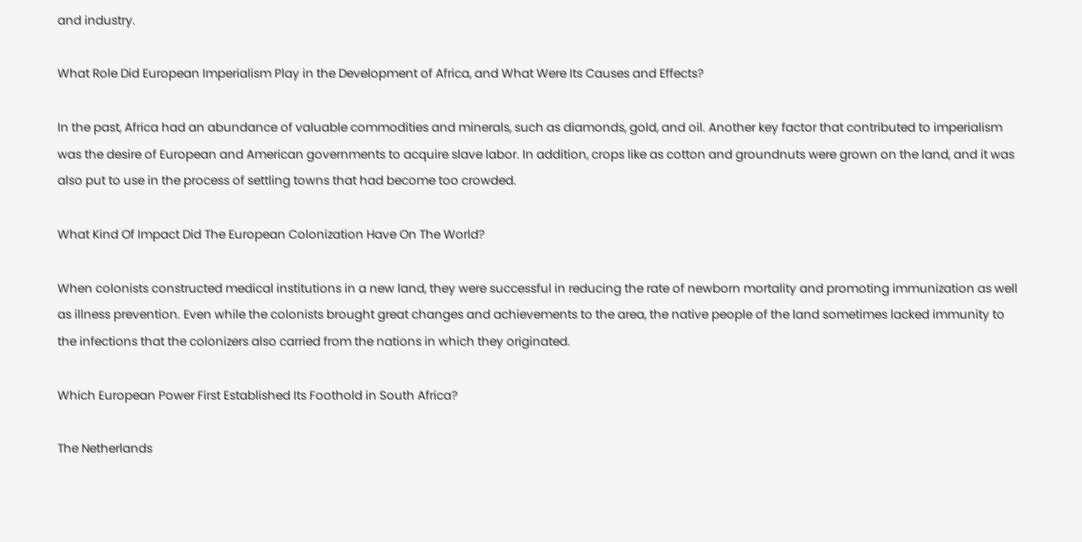and industry.

What Role Did European Imperialism Play in the Development of Africa, and What Were Its Causes and Effects?

In the past, Africa had an abundance of valuable commodities and minerals, such as diamonds, gold, and oil. Another key factor that contributed to imperialism was the desire of European and American governments to acquire slave labor. In addition, crops like as cotton and groundnuts were grown on the land, and it was also put to use in the process of settling towns that had become too crowded.

What Kind Of Impact Did The European Colonization Have On The World?

When colonists constructed medical institutions in a new land, they were successful in reducing the rate of newborn mortality and promoting immunization as well as illness prevention. Even while the colonists brought great changes and achievements to the area, the native people of the land sometimes lacked immunity to the infections that the colonizers also carried from the nations in which they originated.

Which European Power First Established Its Foothold in South Africa?

The Netherlands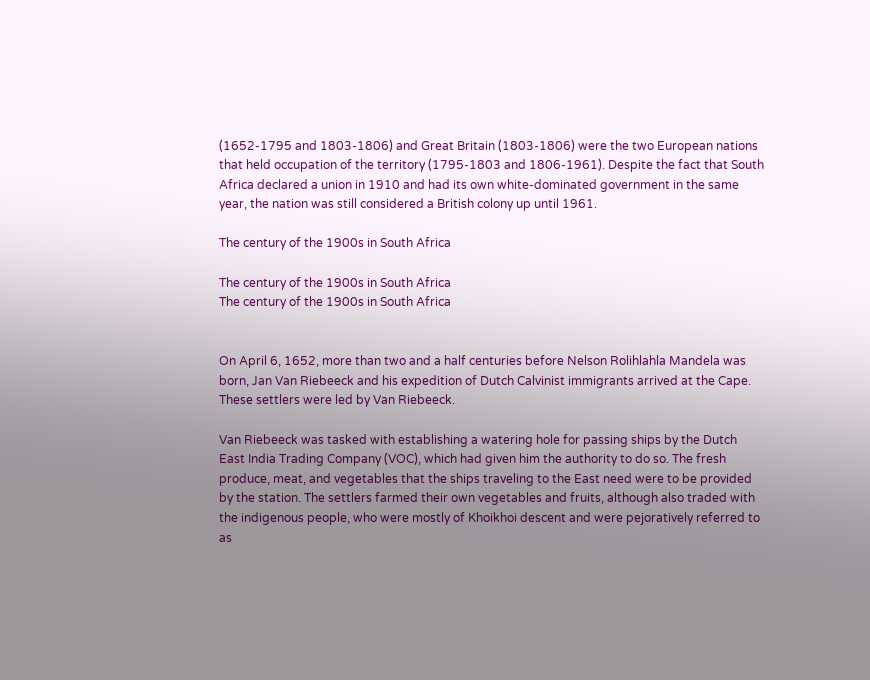(1652-1795 and 1803-1806) and Great Britain (1803-1806) were the two European nations that held occupation of the territory (1795-1803 and 1806-1961). Despite the fact that South Africa declared a union in 1910 and had its own white-dominated government in the same year, the nation was still considered a British colony up until 1961.

The century of the 1900s in South Africa

The century of the 1900s in South Africa
The century of the 1900s in South Africa


On April 6, 1652, more than two and a half centuries before Nelson Rolihlahla Mandela was born, Jan Van Riebeeck and his expedition of Dutch Calvinist immigrants arrived at the Cape. These settlers were led by Van Riebeeck.

Van Riebeeck was tasked with establishing a watering hole for passing ships by the Dutch East India Trading Company (VOC), which had given him the authority to do so. The fresh produce, meat, and vegetables that the ships traveling to the East need were to be provided by the station. The settlers farmed their own vegetables and fruits, although also traded with the indigenous people, who were mostly of Khoikhoi descent and were pejoratively referred to as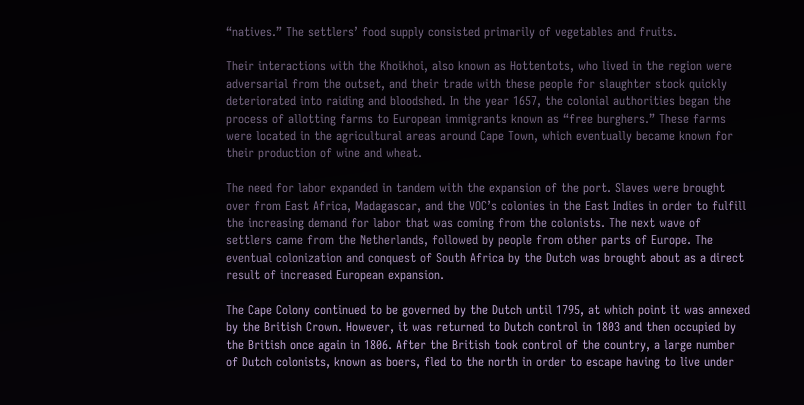“natives.” The settlers’ food supply consisted primarily of vegetables and fruits.

Their interactions with the Khoikhoi, also known as Hottentots, who lived in the region were adversarial from the outset, and their trade with these people for slaughter stock quickly deteriorated into raiding and bloodshed. In the year 1657, the colonial authorities began the process of allotting farms to European immigrants known as “free burghers.” These farms were located in the agricultural areas around Cape Town, which eventually became known for their production of wine and wheat.

The need for labor expanded in tandem with the expansion of the port. Slaves were brought over from East Africa, Madagascar, and the VOC’s colonies in the East Indies in order to fulfill the increasing demand for labor that was coming from the colonists. The next wave of settlers came from the Netherlands, followed by people from other parts of Europe. The eventual colonization and conquest of South Africa by the Dutch was brought about as a direct result of increased European expansion.

The Cape Colony continued to be governed by the Dutch until 1795, at which point it was annexed by the British Crown. However, it was returned to Dutch control in 1803 and then occupied by the British once again in 1806. After the British took control of the country, a large number of Dutch colonists, known as boers, fled to the north in order to escape having to live under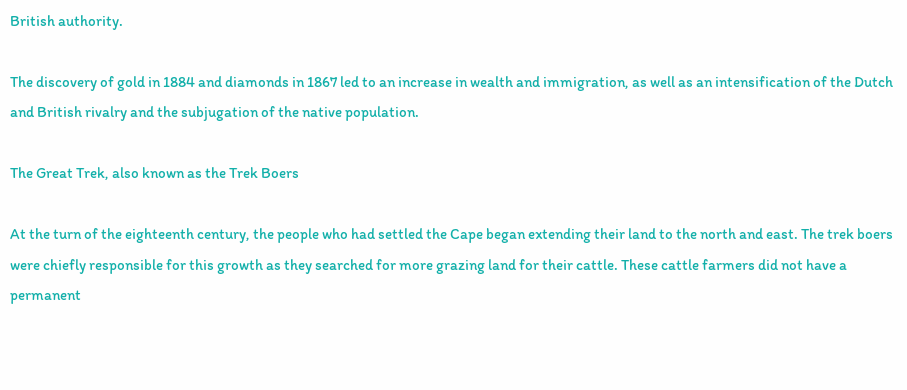British authority.

The discovery of gold in 1884 and diamonds in 1867 led to an increase in wealth and immigration, as well as an intensification of the Dutch and British rivalry and the subjugation of the native population.

The Great Trek, also known as the Trek Boers

At the turn of the eighteenth century, the people who had settled the Cape began extending their land to the north and east. The trek boers were chiefly responsible for this growth as they searched for more grazing land for their cattle. These cattle farmers did not have a permanent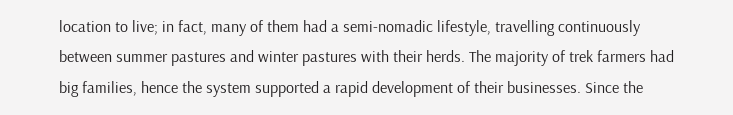location to live; in fact, many of them had a semi-nomadic lifestyle, travelling continuously between summer pastures and winter pastures with their herds. The majority of trek farmers had big families, hence the system supported a rapid development of their businesses. Since the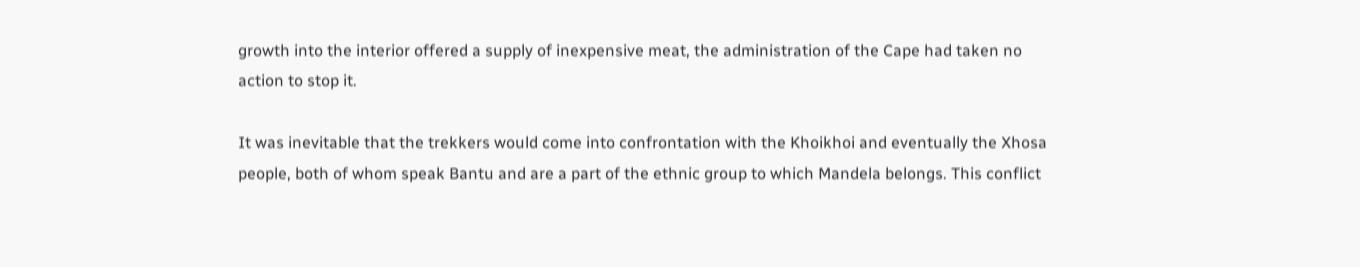growth into the interior offered a supply of inexpensive meat, the administration of the Cape had taken no action to stop it.

It was inevitable that the trekkers would come into confrontation with the Khoikhoi and eventually the Xhosa people, both of whom speak Bantu and are a part of the ethnic group to which Mandela belongs. This conflict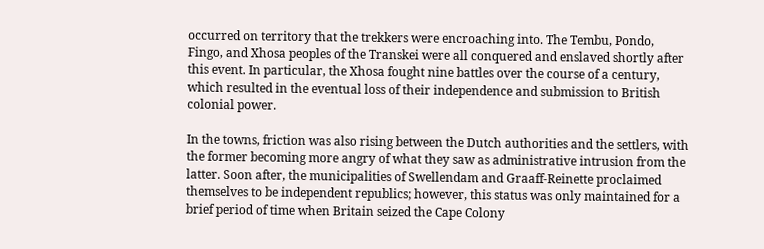occurred on territory that the trekkers were encroaching into. The Tembu, Pondo, Fingo, and Xhosa peoples of the Transkei were all conquered and enslaved shortly after this event. In particular, the Xhosa fought nine battles over the course of a century, which resulted in the eventual loss of their independence and submission to British colonial power.

In the towns, friction was also rising between the Dutch authorities and the settlers, with the former becoming more angry of what they saw as administrative intrusion from the latter. Soon after, the municipalities of Swellendam and Graaff-Reinette proclaimed themselves to be independent republics; however, this status was only maintained for a brief period of time when Britain seized the Cape Colony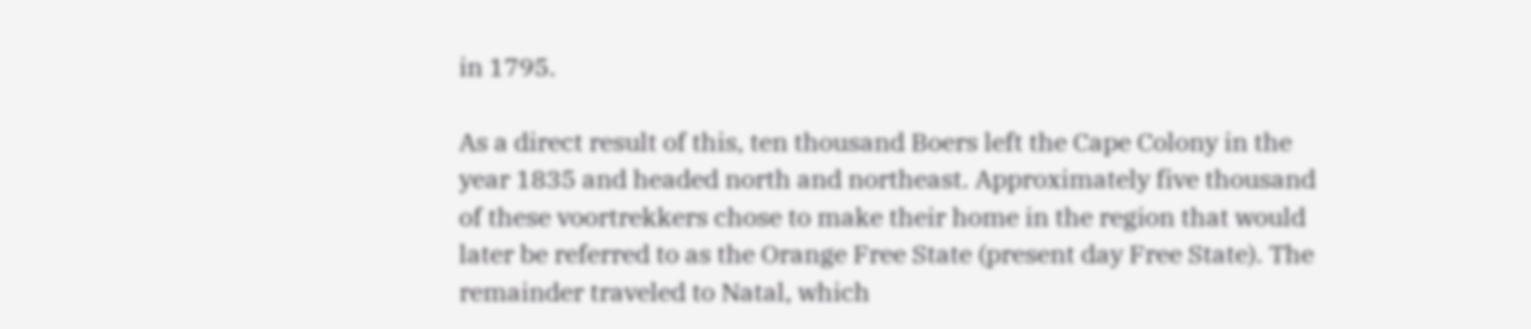in 1795.

As a direct result of this, ten thousand Boers left the Cape Colony in the year 1835 and headed north and northeast. Approximately five thousand of these voortrekkers chose to make their home in the region that would later be referred to as the Orange Free State (present day Free State). The remainder traveled to Natal, which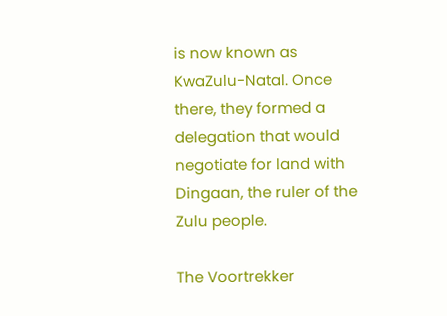is now known as KwaZulu-Natal. Once there, they formed a delegation that would negotiate for land with Dingaan, the ruler of the Zulu people.

The Voortrekker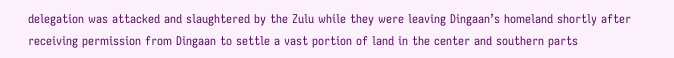delegation was attacked and slaughtered by the Zulu while they were leaving Dingaan’s homeland shortly after receiving permission from Dingaan to settle a vast portion of land in the center and southern parts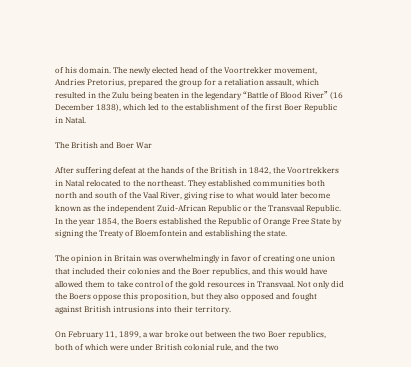of his domain. The newly elected head of the Voortrekker movement, Andries Pretorius, prepared the group for a retaliation assault, which resulted in the Zulu being beaten in the legendary “Battle of Blood River” (16 December 1838), which led to the establishment of the first Boer Republic in Natal.

The British and Boer War

After suffering defeat at the hands of the British in 1842, the Voortrekkers in Natal relocated to the northeast. They established communities both north and south of the Vaal River, giving rise to what would later become known as the independent Zuid-African Republic or the Transvaal Republic. In the year 1854, the Boers established the Republic of Orange Free State by signing the Treaty of Bloemfontein and establishing the state.

The opinion in Britain was overwhelmingly in favor of creating one union that included their colonies and the Boer republics, and this would have allowed them to take control of the gold resources in Transvaal. Not only did the Boers oppose this proposition, but they also opposed and fought against British intrusions into their territory.

On February 11, 1899, a war broke out between the two Boer republics, both of which were under British colonial rule, and the two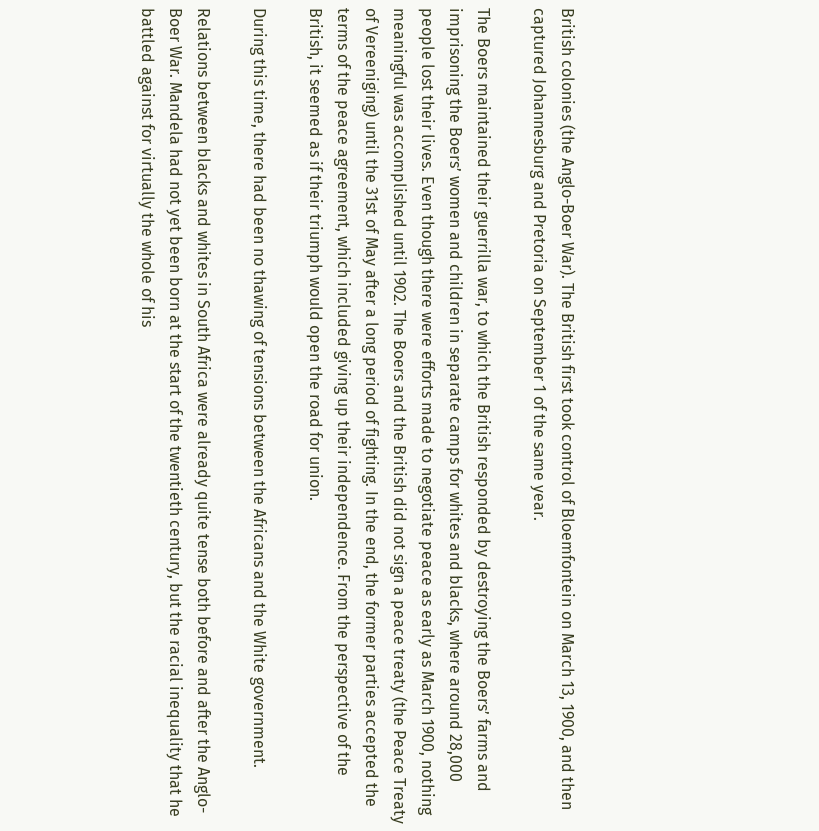British colonies (the Anglo-Boer War). The British first took control of Bloemfontein on March 13, 1900, and then captured Johannesburg and Pretoria on September 1 of the same year.

The Boers maintained their guerrilla war, to which the British responded by destroying the Boers’ farms and imprisoning the Boers’ women and children in separate camps for whites and blacks, where around 28,000 people lost their lives. Even though there were efforts made to negotiate peace as early as March 1900, nothing meaningful was accomplished until 1902. The Boers and the British did not sign a peace treaty (the Peace Treaty of Vereeniging) until the 31st of May after a long period of fighting. In the end, the former parties accepted the terms of the peace agreement, which included giving up their independence. From the perspective of the British, it seemed as if their triumph would open the road for union.

During this time, there had been no thawing of tensions between the Africans and the White government.

Relations between blacks and whites in South Africa were already quite tense both before and after the Anglo-Boer War. Mandela had not yet been born at the start of the twentieth century, but the racial inequality that he battled against for virtually the whole of his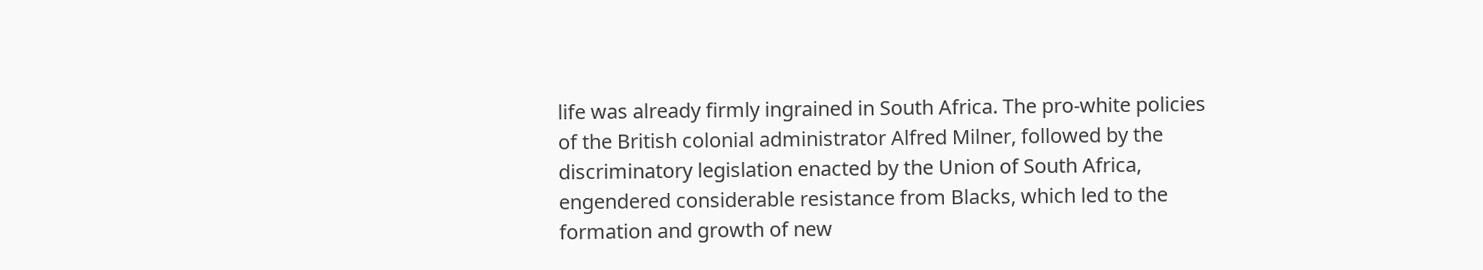life was already firmly ingrained in South Africa. The pro-white policies of the British colonial administrator Alfred Milner, followed by the discriminatory legislation enacted by the Union of South Africa, engendered considerable resistance from Blacks, which led to the formation and growth of new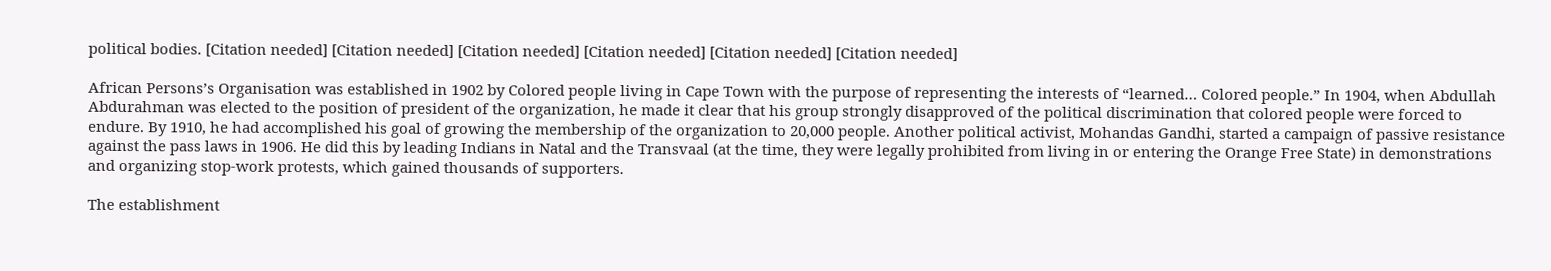political bodies. [Citation needed] [Citation needed] [Citation needed] [Citation needed] [Citation needed] [Citation needed]

African Persons’s Organisation was established in 1902 by Colored people living in Cape Town with the purpose of representing the interests of “learned… Colored people.” In 1904, when Abdullah Abdurahman was elected to the position of president of the organization, he made it clear that his group strongly disapproved of the political discrimination that colored people were forced to endure. By 1910, he had accomplished his goal of growing the membership of the organization to 20,000 people. Another political activist, Mohandas Gandhi, started a campaign of passive resistance against the pass laws in 1906. He did this by leading Indians in Natal and the Transvaal (at the time, they were legally prohibited from living in or entering the Orange Free State) in demonstrations and organizing stop-work protests, which gained thousands of supporters.

The establishment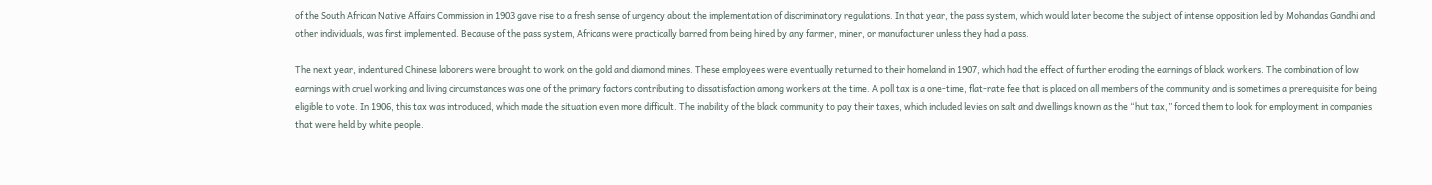of the South African Native Affairs Commission in 1903 gave rise to a fresh sense of urgency about the implementation of discriminatory regulations. In that year, the pass system, which would later become the subject of intense opposition led by Mohandas Gandhi and other individuals, was first implemented. Because of the pass system, Africans were practically barred from being hired by any farmer, miner, or manufacturer unless they had a pass.

The next year, indentured Chinese laborers were brought to work on the gold and diamond mines. These employees were eventually returned to their homeland in 1907, which had the effect of further eroding the earnings of black workers. The combination of low earnings with cruel working and living circumstances was one of the primary factors contributing to dissatisfaction among workers at the time. A poll tax is a one-time, flat-rate fee that is placed on all members of the community and is sometimes a prerequisite for being eligible to vote. In 1906, this tax was introduced, which made the situation even more difficult. The inability of the black community to pay their taxes, which included levies on salt and dwellings known as the “hut tax,” forced them to look for employment in companies that were held by white people.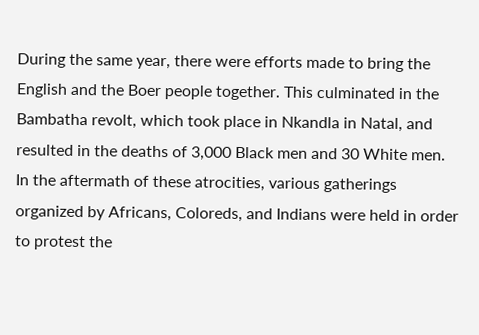During the same year, there were efforts made to bring the English and the Boer people together. This culminated in the Bambatha revolt, which took place in Nkandla in Natal, and resulted in the deaths of 3,000 Black men and 30 White men. In the aftermath of these atrocities, various gatherings organized by Africans, Coloreds, and Indians were held in order to protest the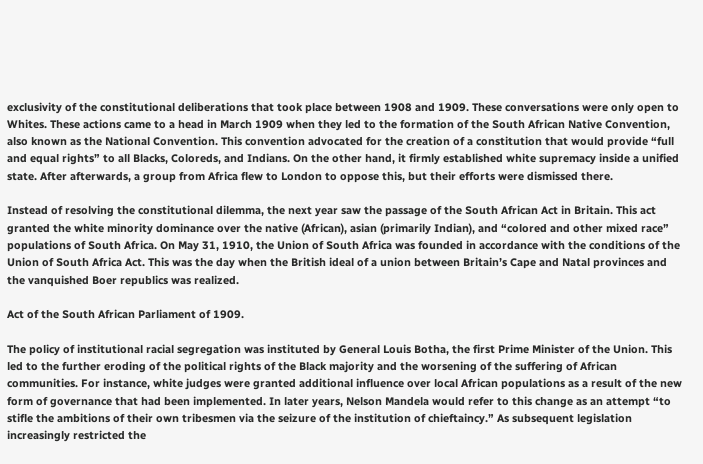exclusivity of the constitutional deliberations that took place between 1908 and 1909. These conversations were only open to Whites. These actions came to a head in March 1909 when they led to the formation of the South African Native Convention, also known as the National Convention. This convention advocated for the creation of a constitution that would provide “full and equal rights” to all Blacks, Coloreds, and Indians. On the other hand, it firmly established white supremacy inside a unified state. After afterwards, a group from Africa flew to London to oppose this, but their efforts were dismissed there.

Instead of resolving the constitutional dilemma, the next year saw the passage of the South African Act in Britain. This act granted the white minority dominance over the native (African), asian (primarily Indian), and “colored and other mixed race” populations of South Africa. On May 31, 1910, the Union of South Africa was founded in accordance with the conditions of the Union of South Africa Act. This was the day when the British ideal of a union between Britain’s Cape and Natal provinces and the vanquished Boer republics was realized.

Act of the South African Parliament of 1909.

The policy of institutional racial segregation was instituted by General Louis Botha, the first Prime Minister of the Union. This led to the further eroding of the political rights of the Black majority and the worsening of the suffering of African communities. For instance, white judges were granted additional influence over local African populations as a result of the new form of governance that had been implemented. In later years, Nelson Mandela would refer to this change as an attempt “to stifle the ambitions of their own tribesmen via the seizure of the institution of chieftaincy.” As subsequent legislation increasingly restricted the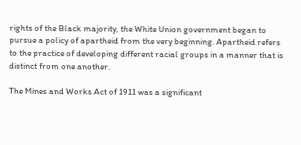rights of the Black majority, the White Union government began to pursue a policy of apartheid from the very beginning. Apartheid refers to the practice of developing different racial groups in a manner that is distinct from one another.

The Mines and Works Act of 1911 was a significant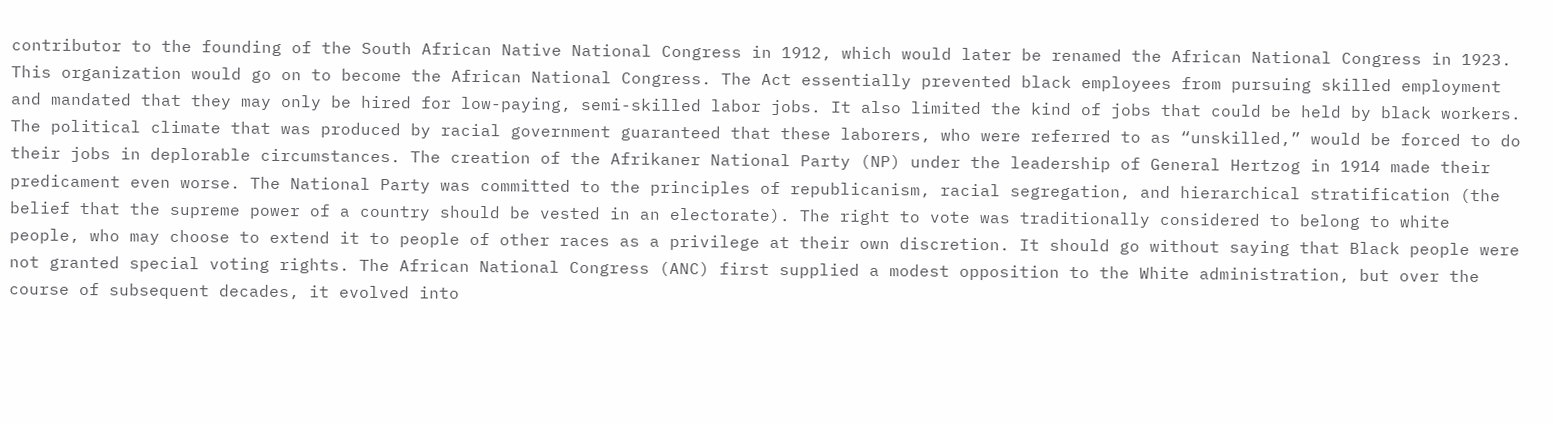contributor to the founding of the South African Native National Congress in 1912, which would later be renamed the African National Congress in 1923. This organization would go on to become the African National Congress. The Act essentially prevented black employees from pursuing skilled employment and mandated that they may only be hired for low-paying, semi-skilled labor jobs. It also limited the kind of jobs that could be held by black workers. The political climate that was produced by racial government guaranteed that these laborers, who were referred to as “unskilled,” would be forced to do their jobs in deplorable circumstances. The creation of the Afrikaner National Party (NP) under the leadership of General Hertzog in 1914 made their predicament even worse. The National Party was committed to the principles of republicanism, racial segregation, and hierarchical stratification (the belief that the supreme power of a country should be vested in an electorate). The right to vote was traditionally considered to belong to white people, who may choose to extend it to people of other races as a privilege at their own discretion. It should go without saying that Black people were not granted special voting rights. The African National Congress (ANC) first supplied a modest opposition to the White administration, but over the course of subsequent decades, it evolved into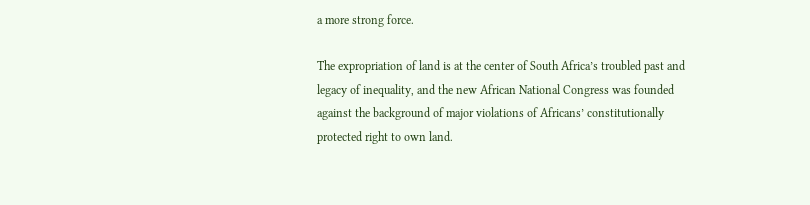a more strong force.

The expropriation of land is at the center of South Africa’s troubled past and legacy of inequality, and the new African National Congress was founded against the background of major violations of Africans’ constitutionally protected right to own land.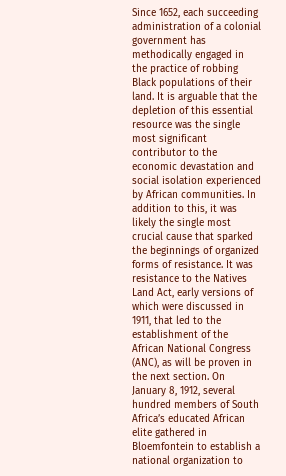Since 1652, each succeeding administration of a colonial government has methodically engaged in the practice of robbing Black populations of their land. It is arguable that the depletion of this essential resource was the single most significant contributor to the economic devastation and social isolation experienced by African communities. In addition to this, it was likely the single most crucial cause that sparked the beginnings of organized forms of resistance. It was resistance to the Natives Land Act, early versions of which were discussed in 1911, that led to the establishment of the African National Congress (ANC), as will be proven in the next section. On January 8, 1912, several hundred members of South Africa’s educated African elite gathered in Bloemfontein to establish a national organization to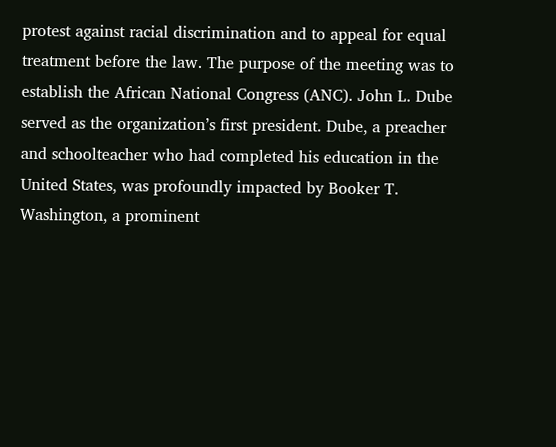protest against racial discrimination and to appeal for equal treatment before the law. The purpose of the meeting was to establish the African National Congress (ANC). John L. Dube served as the organization’s first president. Dube, a preacher and schoolteacher who had completed his education in the United States, was profoundly impacted by Booker T. Washington, a prominent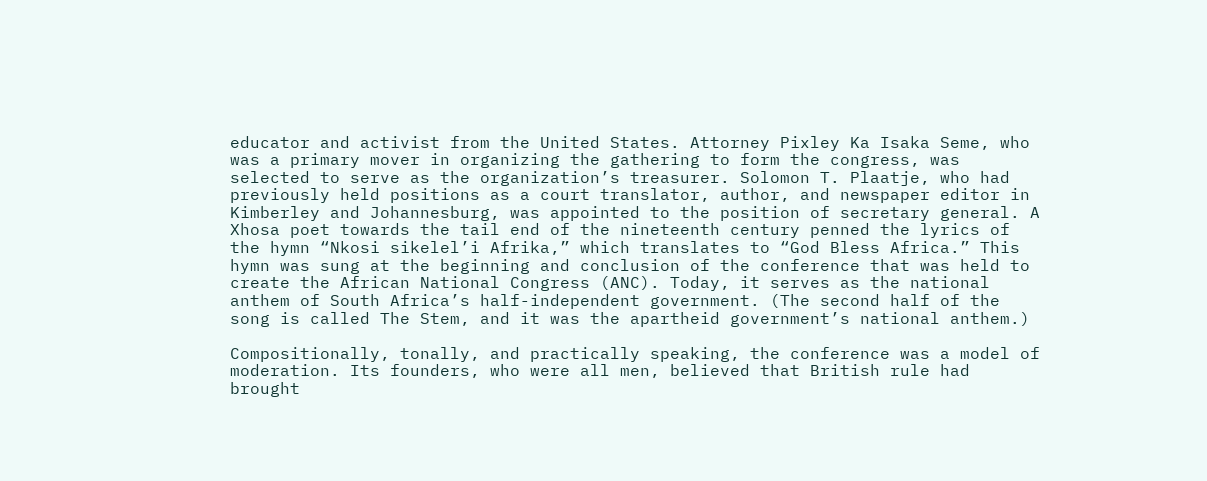educator and activist from the United States. Attorney Pixley Ka Isaka Seme, who was a primary mover in organizing the gathering to form the congress, was selected to serve as the organization’s treasurer. Solomon T. Plaatje, who had previously held positions as a court translator, author, and newspaper editor in Kimberley and Johannesburg, was appointed to the position of secretary general. A Xhosa poet towards the tail end of the nineteenth century penned the lyrics of the hymn “Nkosi sikelel’i Afrika,” which translates to “God Bless Africa.” This hymn was sung at the beginning and conclusion of the conference that was held to create the African National Congress (ANC). Today, it serves as the national anthem of South Africa’s half-independent government. (The second half of the song is called The Stem, and it was the apartheid government’s national anthem.)

Compositionally, tonally, and practically speaking, the conference was a model of moderation. Its founders, who were all men, believed that British rule had brought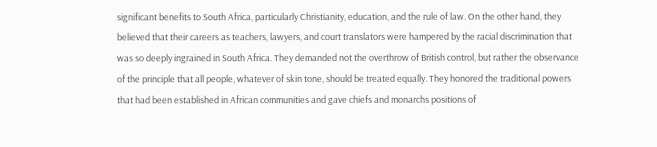significant benefits to South Africa, particularly Christianity, education, and the rule of law. On the other hand, they believed that their careers as teachers, lawyers, and court translators were hampered by the racial discrimination that was so deeply ingrained in South Africa. They demanded not the overthrow of British control, but rather the observance of the principle that all people, whatever of skin tone, should be treated equally. They honored the traditional powers that had been established in African communities and gave chiefs and monarchs positions of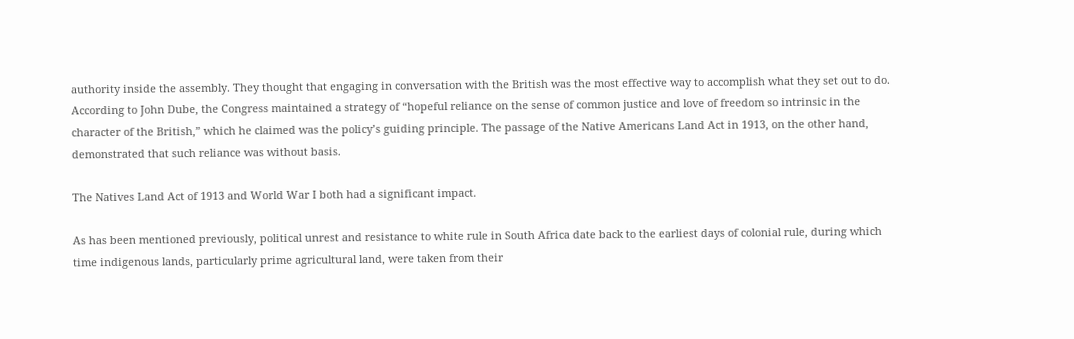authority inside the assembly. They thought that engaging in conversation with the British was the most effective way to accomplish what they set out to do. According to John Dube, the Congress maintained a strategy of “hopeful reliance on the sense of common justice and love of freedom so intrinsic in the character of the British,” which he claimed was the policy’s guiding principle. The passage of the Native Americans Land Act in 1913, on the other hand, demonstrated that such reliance was without basis.

The Natives Land Act of 1913 and World War I both had a significant impact.

As has been mentioned previously, political unrest and resistance to white rule in South Africa date back to the earliest days of colonial rule, during which time indigenous lands, particularly prime agricultural land, were taken from their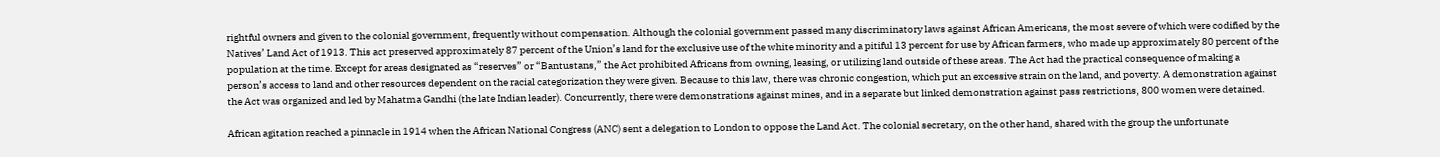rightful owners and given to the colonial government, frequently without compensation. Although the colonial government passed many discriminatory laws against African Americans, the most severe of which were codified by the Natives’ Land Act of 1913. This act preserved approximately 87 percent of the Union’s land for the exclusive use of the white minority and a pitiful 13 percent for use by African farmers, who made up approximately 80 percent of the population at the time. Except for areas designated as “reserves” or “Bantustans,” the Act prohibited Africans from owning, leasing, or utilizing land outside of these areas. The Act had the practical consequence of making a person’s access to land and other resources dependent on the racial categorization they were given. Because to this law, there was chronic congestion, which put an excessive strain on the land, and poverty. A demonstration against the Act was organized and led by Mahatma Gandhi (the late Indian leader). Concurrently, there were demonstrations against mines, and in a separate but linked demonstration against pass restrictions, 800 women were detained.

African agitation reached a pinnacle in 1914 when the African National Congress (ANC) sent a delegation to London to oppose the Land Act. The colonial secretary, on the other hand, shared with the group the unfortunate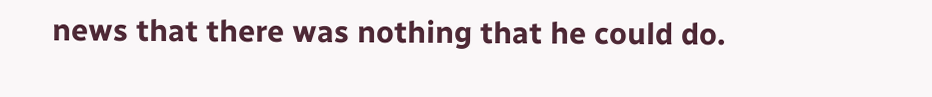news that there was nothing that he could do.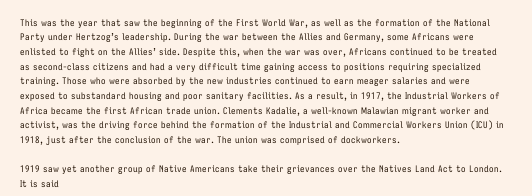This was the year that saw the beginning of the First World War, as well as the formation of the National Party under Hertzog’s leadership. During the war between the Allies and Germany, some Africans were enlisted to fight on the Allies’ side. Despite this, when the war was over, Africans continued to be treated as second-class citizens and had a very difficult time gaining access to positions requiring specialized training. Those who were absorbed by the new industries continued to earn meager salaries and were exposed to substandard housing and poor sanitary facilities. As a result, in 1917, the Industrial Workers of Africa became the first African trade union. Clements Kadalie, a well-known Malawian migrant worker and activist, was the driving force behind the formation of the Industrial and Commercial Workers Union (ICU) in 1918, just after the conclusion of the war. The union was comprised of dockworkers.

1919 saw yet another group of Native Americans take their grievances over the Natives Land Act to London. It is said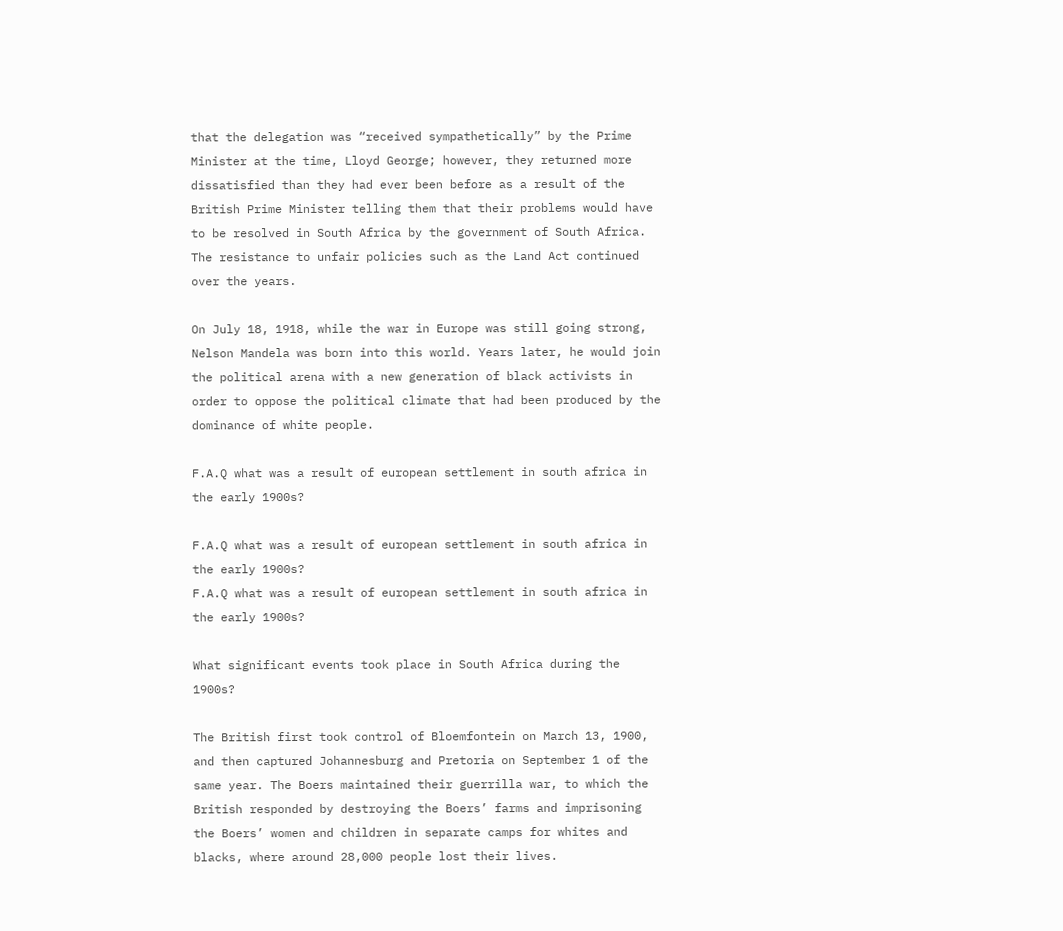that the delegation was “received sympathetically” by the Prime Minister at the time, Lloyd George; however, they returned more dissatisfied than they had ever been before as a result of the British Prime Minister telling them that their problems would have to be resolved in South Africa by the government of South Africa. The resistance to unfair policies such as the Land Act continued over the years.

On July 18, 1918, while the war in Europe was still going strong, Nelson Mandela was born into this world. Years later, he would join the political arena with a new generation of black activists in order to oppose the political climate that had been produced by the dominance of white people.

F.A.Q what was a result of european settlement in south africa in the early 1900s?

F.A.Q what was a result of european settlement in south africa in the early 1900s?
F.A.Q what was a result of european settlement in south africa in the early 1900s?

What significant events took place in South Africa during the 1900s?

The British first took control of Bloemfontein on March 13, 1900, and then captured Johannesburg and Pretoria on September 1 of the same year. The Boers maintained their guerrilla war, to which the British responded by destroying the Boers’ farms and imprisoning the Boers’ women and children in separate camps for whites and blacks, where around 28,000 people lost their lives.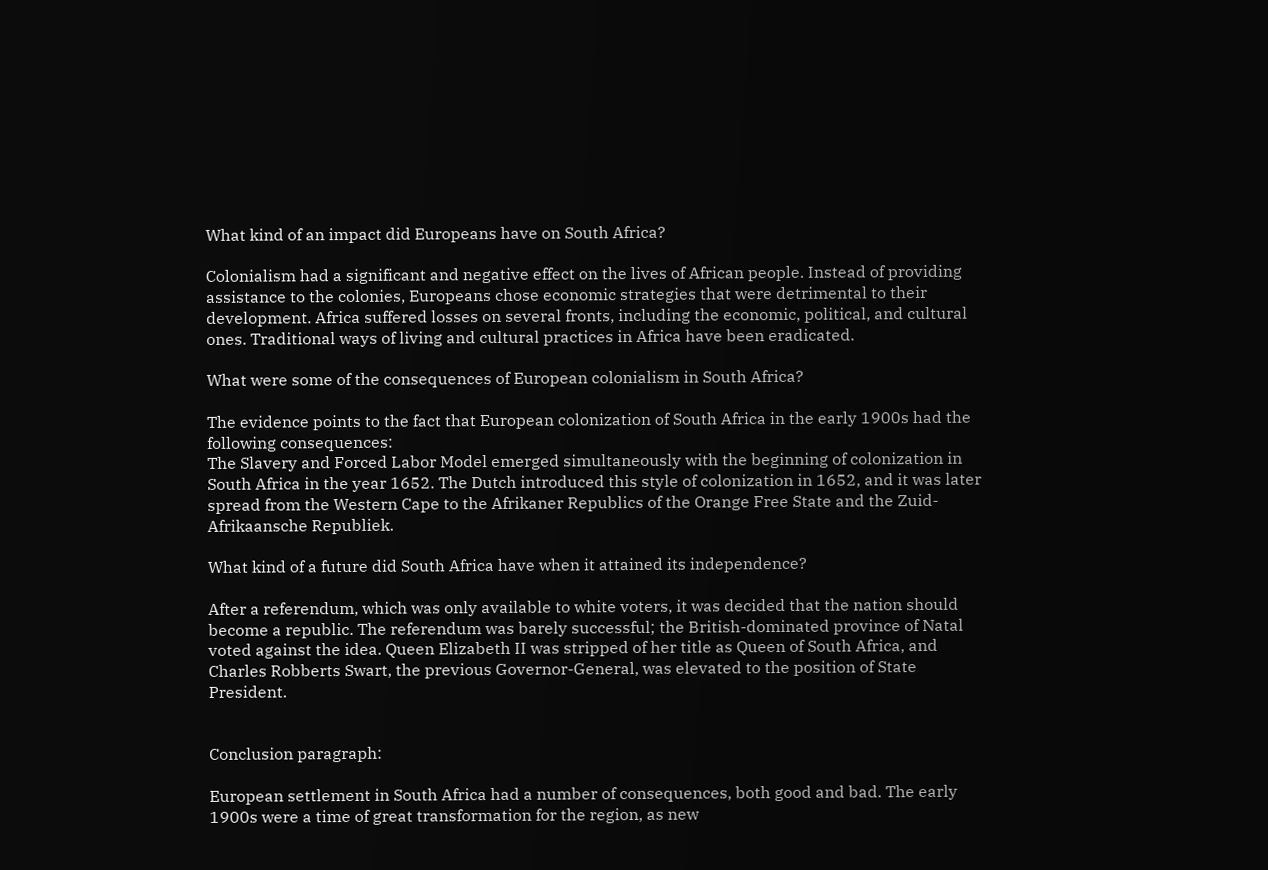What kind of an impact did Europeans have on South Africa?

Colonialism had a significant and negative effect on the lives of African people. Instead of providing assistance to the colonies, Europeans chose economic strategies that were detrimental to their development. Africa suffered losses on several fronts, including the economic, political, and cultural ones. Traditional ways of living and cultural practices in Africa have been eradicated.

What were some of the consequences of European colonialism in South Africa?

The evidence points to the fact that European colonization of South Africa in the early 1900s had the following consequences:
The Slavery and Forced Labor Model emerged simultaneously with the beginning of colonization in South Africa in the year 1652. The Dutch introduced this style of colonization in 1652, and it was later spread from the Western Cape to the Afrikaner Republics of the Orange Free State and the Zuid-Afrikaansche Republiek.

What kind of a future did South Africa have when it attained its independence?

After a referendum, which was only available to white voters, it was decided that the nation should become a republic. The referendum was barely successful; the British-dominated province of Natal voted against the idea. Queen Elizabeth II was stripped of her title as Queen of South Africa, and Charles Robberts Swart, the previous Governor-General, was elevated to the position of State President.


Conclusion paragraph:

European settlement in South Africa had a number of consequences, both good and bad. The early 1900s were a time of great transformation for the region, as new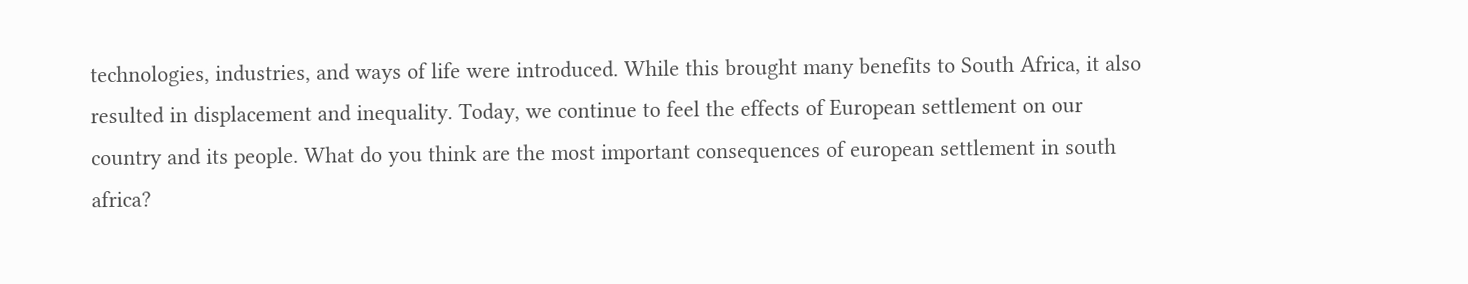technologies, industries, and ways of life were introduced. While this brought many benefits to South Africa, it also resulted in displacement and inequality. Today, we continue to feel the effects of European settlement on our country and its people. What do you think are the most important consequences of european settlement in south africa?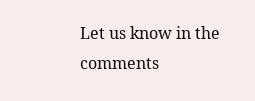Let us know in the comments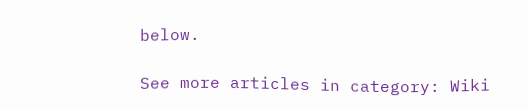below.

See more articles in category: Wiki